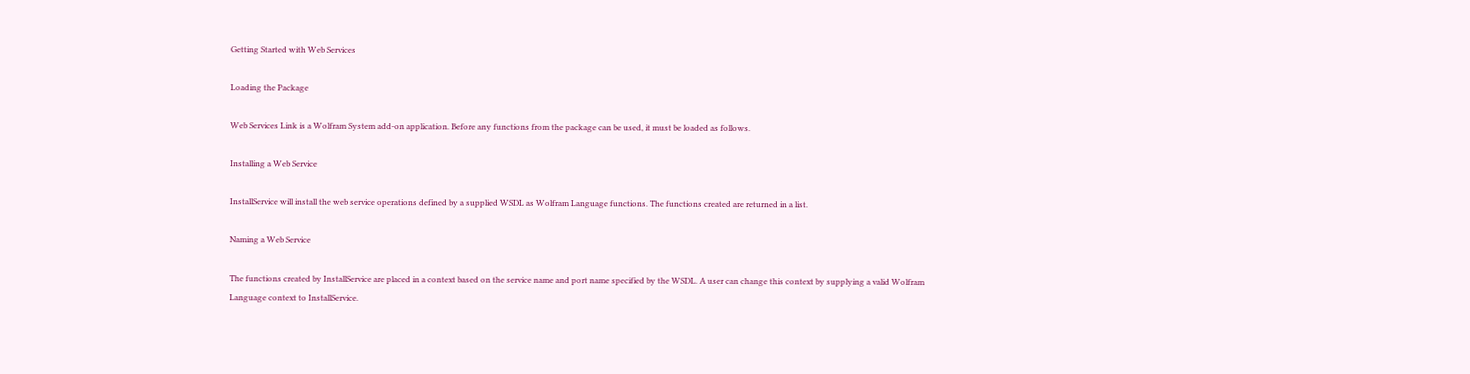Getting Started with Web Services

Loading the Package

Web Services Link is a Wolfram System add-on application. Before any functions from the package can be used, it must be loaded as follows.

Installing a Web Service

InstallService will install the web service operations defined by a supplied WSDL as Wolfram Language functions. The functions created are returned in a list.

Naming a Web Service

The functions created by InstallService are placed in a context based on the service name and port name specified by the WSDL. A user can change this context by supplying a valid Wolfram Language context to InstallService.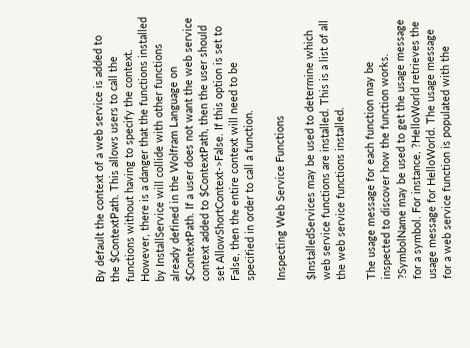By default the context of a web service is added to the $ContextPath. This allows users to call the functions without having to specify the context. However, there is a danger that the functions installed by InstallService will collide with other functions already defined in the Wolfram Language on $ContextPath. If a user does not want the web service context added to $ContextPath, then the user should set AllowShortContext->False. If this option is set to False, then the entire context will need to be specified in order to call a function.

Inspecting Web Service Functions

$InstalledServices may be used to determine which web service functions are installed. This is a list of all the web service functions installed.

The usage message for each function may be inspected to discover how the function works. ?SymbolName may be used to get the usage message for a symbol. For instance, ?HelloWorld retrieves the usage message for HelloWorld. The usage message for a web service function is populated with the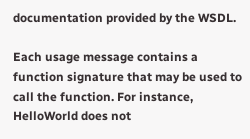documentation provided by the WSDL.

Each usage message contains a function signature that may be used to call the function. For instance, HelloWorld does not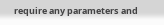require any parameters and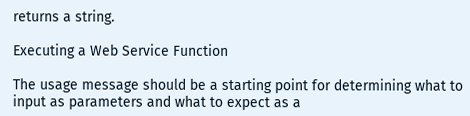returns a string.

Executing a Web Service Function

The usage message should be a starting point for determining what to input as parameters and what to expect as a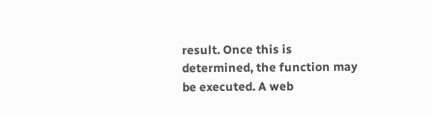result. Once this is determined, the function may be executed. A web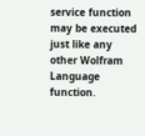service function may be executed just like any other Wolfram Language function.